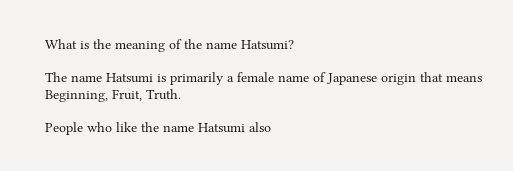What is the meaning of the name Hatsumi?

The name Hatsumi is primarily a female name of Japanese origin that means Beginning, Fruit, Truth.

People who like the name Hatsumi also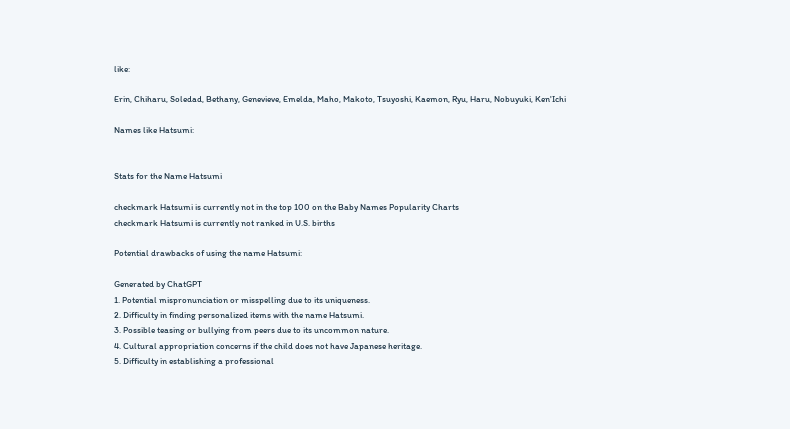like:

Erin, Chiharu, Soledad, Bethany, Genevieve, Emelda, Maho, Makoto, Tsuyoshi, Kaemon, Ryu, Haru, Nobuyuki, Ken'Ichi

Names like Hatsumi:


Stats for the Name Hatsumi

checkmark Hatsumi is currently not in the top 100 on the Baby Names Popularity Charts
checkmark Hatsumi is currently not ranked in U.S. births

Potential drawbacks of using the name Hatsumi:

Generated by ChatGPT
1. Potential mispronunciation or misspelling due to its uniqueness.
2. Difficulty in finding personalized items with the name Hatsumi.
3. Possible teasing or bullying from peers due to its uncommon nature.
4. Cultural appropriation concerns if the child does not have Japanese heritage.
5. Difficulty in establishing a professional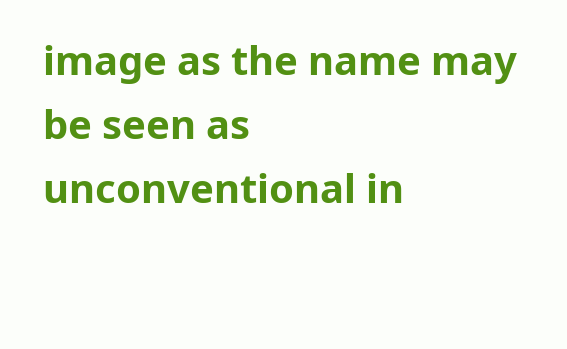image as the name may be seen as unconventional in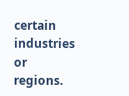certain industries or regions.